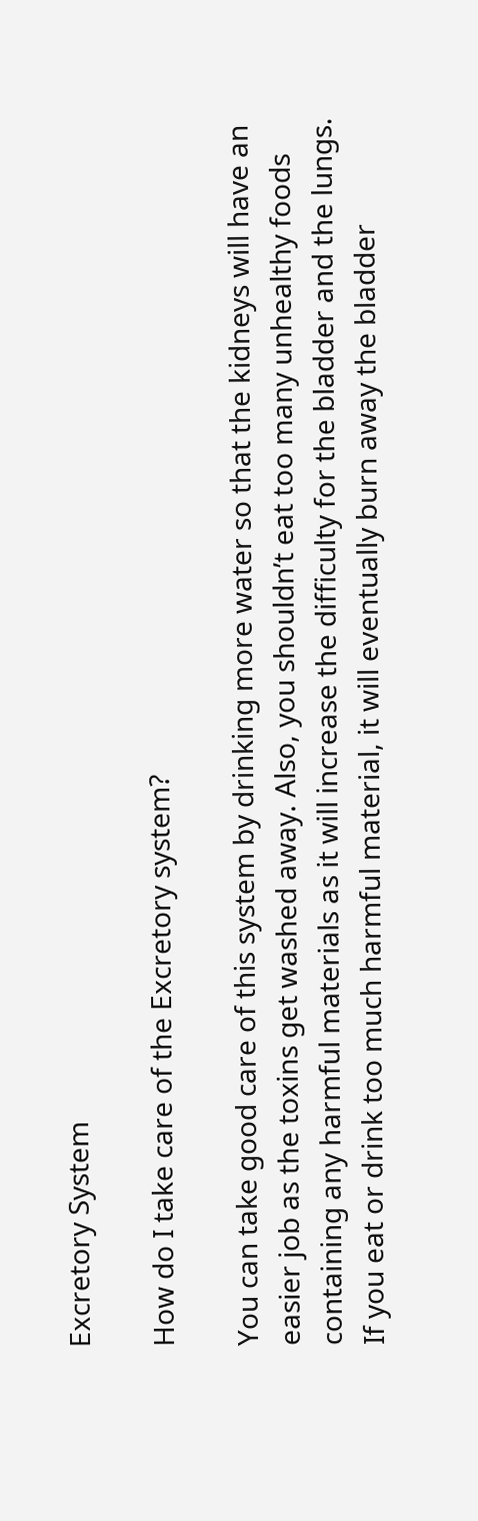Excretory System

How do I take care of the Excretory system?

You can take good care of this system by drinking more water so that the kidneys will have an easier job as the toxins get washed away. Also, you shouldn’t eat too many unhealthy foods containing any harmful materials as it will increase the difficulty for the bladder and the lungs. If you eat or drink too much harmful material, it will eventually burn away the bladder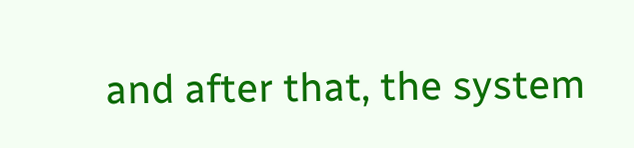and after that, the system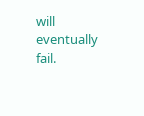will eventually fail.